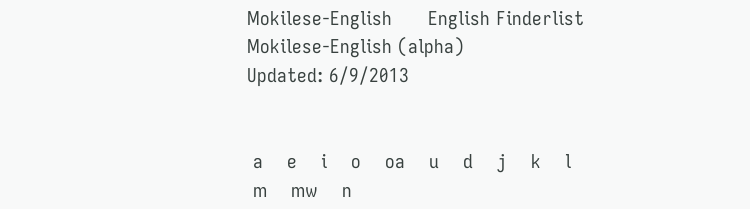Mokilese-English      English Finderlist      Mokilese-English (alpha)
Updated: 6/9/2013


 a    e    i    o    oa    u    d    j    k    l
 m    mw    n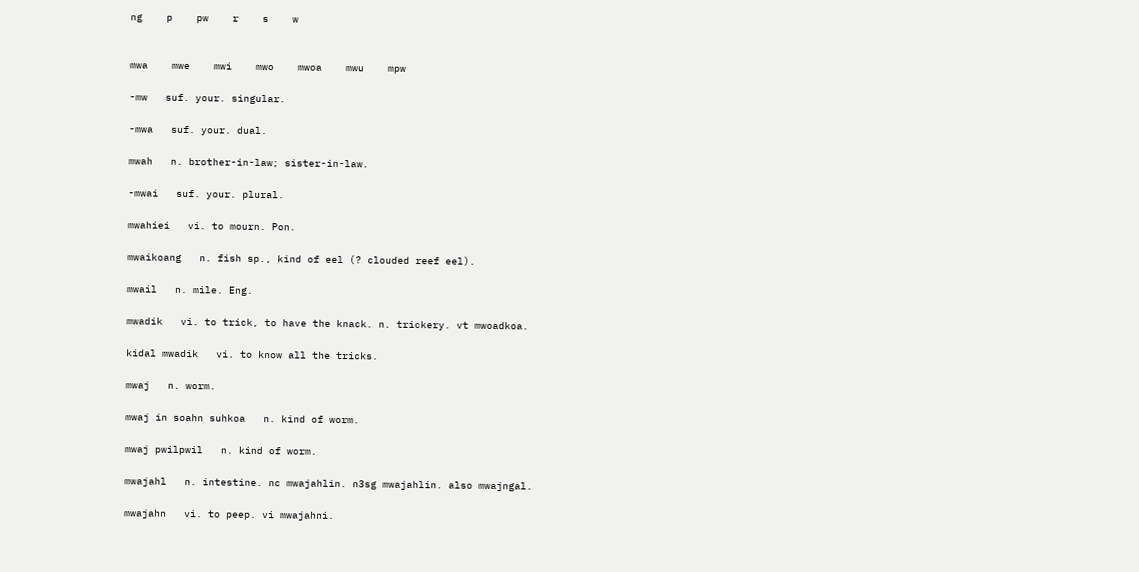ng    p    pw    r    s    w


mwa    mwe    mwi    mwo    mwoa    mwu    mpw

-mw   suf. your. singular.

-mwa   suf. your. dual.

mwah   n. brother-in-law; sister-in-law.

-mwai   suf. your. plural.

mwahiei   vi. to mourn. Pon.

mwaikoang   n. fish sp., kind of eel (? clouded reef eel).

mwail   n. mile. Eng.

mwadik   vi. to trick, to have the knack. n. trickery. vt mwoadkoa.

kidal mwadik   vi. to know all the tricks.

mwaj   n. worm.

mwaj in soahn suhkoa   n. kind of worm.

mwaj pwilpwil   n. kind of worm.

mwajahl   n. intestine. nc mwajahlin. n3sg mwajahlin. also mwajngal.

mwajahn   vi. to peep. vi mwajahni.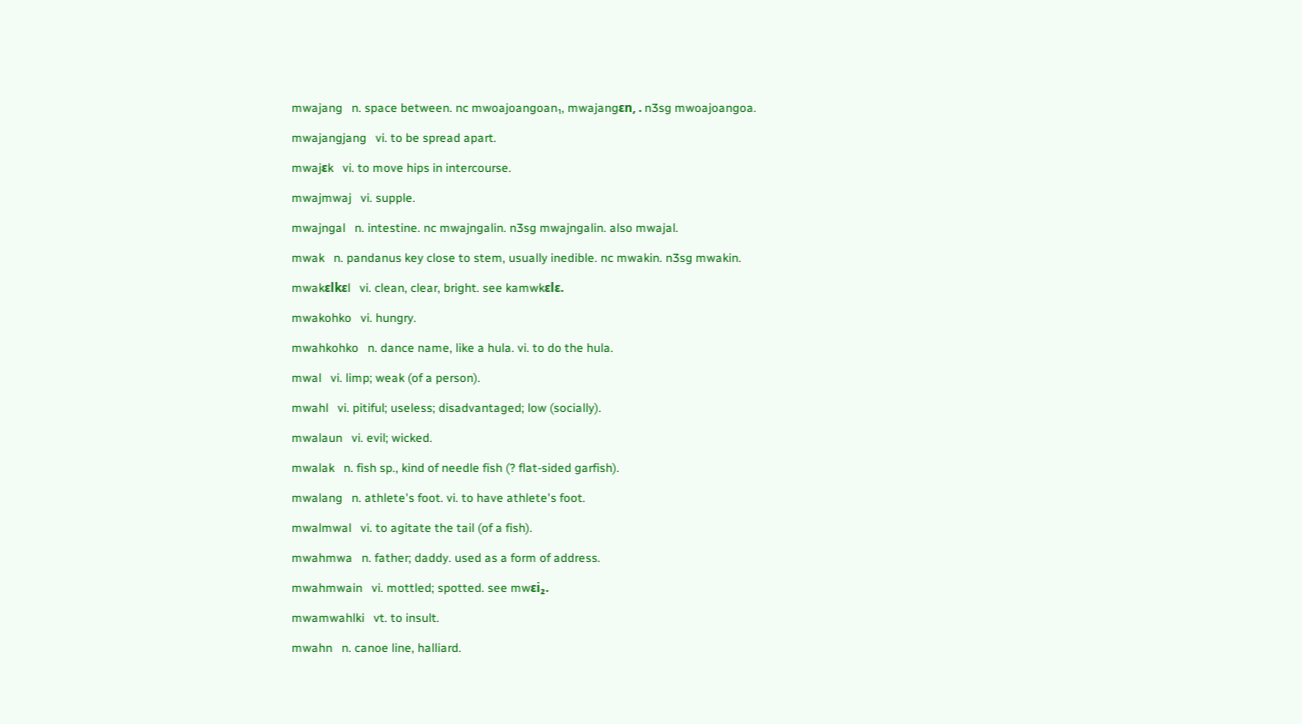mwajang   n. space between. nc mwoajoangoan₁, mwajangεn, . n3sg mwoajoangoa.

mwajangjang   vi. to be spread apart.

mwajεk   vi. to move hips in intercourse.

mwajmwaj   vi. supple.

mwajngal   n. intestine. nc mwajngalin. n3sg mwajngalin. also mwajal.

mwak   n. pandanus key close to stem, usually inedible. nc mwakin. n3sg mwakin.

mwakεlkεl   vi. clean, clear, bright. see kamwkεlε.

mwakohko   vi. hungry.

mwahkohko   n. dance name, like a hula. vi. to do the hula.

mwal   vi. limp; weak (of a person).

mwahl   vi. pitiful; useless; disadvantaged; low (socially).

mwalaun   vi. evil; wicked.

mwalak   n. fish sp., kind of needle fish (? flat-sided garfish).

mwalang   n. athlete's foot. vi. to have athlete's foot.

mwalmwal   vi. to agitate the tail (of a fish).

mwahmwa   n. father; daddy. used as a form of address.

mwahmwain   vi. mottled; spotted. see mwεi₂.

mwamwahlki   vt. to insult.

mwahn   n. canoe line, halliard.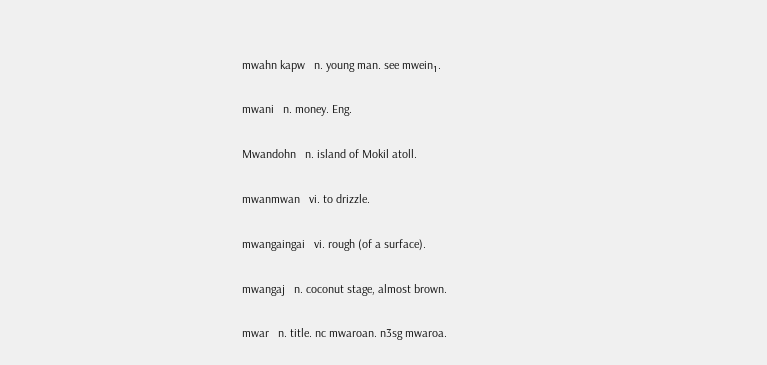mwahn kapw   n. young man. see mwein₁.

mwani   n. money. Eng.

Mwandohn   n. island of Mokil atoll.

mwanmwan   vi. to drizzle.

mwangaingai   vi. rough (of a surface).

mwangaj   n. coconut stage, almost brown.

mwar   n. title. nc mwaroan. n3sg mwaroa.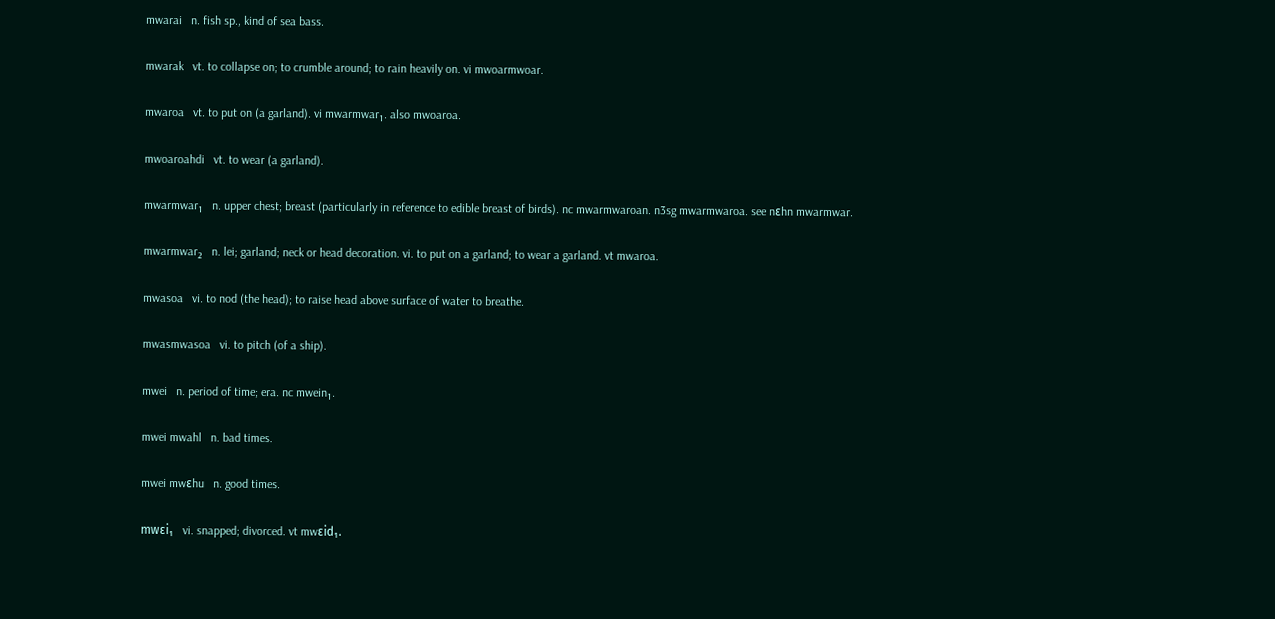mwarai   n. fish sp., kind of sea bass.

mwarak   vt. to collapse on; to crumble around; to rain heavily on. vi mwoarmwoar.

mwaroa   vt. to put on (a garland). vi mwarmwar₁. also mwoaroa.

mwoaroahdi   vt. to wear (a garland).

mwarmwar₁   n. upper chest; breast (particularly in reference to edible breast of birds). nc mwarmwaroan. n3sg mwarmwaroa. see nεhn mwarmwar.

mwarmwar₂   n. lei; garland; neck or head decoration. vi. to put on a garland; to wear a garland. vt mwaroa.

mwasoa   vi. to nod (the head); to raise head above surface of water to breathe.

mwasmwasoa   vi. to pitch (of a ship).

mwei   n. period of time; era. nc mwein₁.

mwei mwahl   n. bad times.

mwei mwεhu   n. good times.

mwεi₁   vi. snapped; divorced. vt mwεid₁.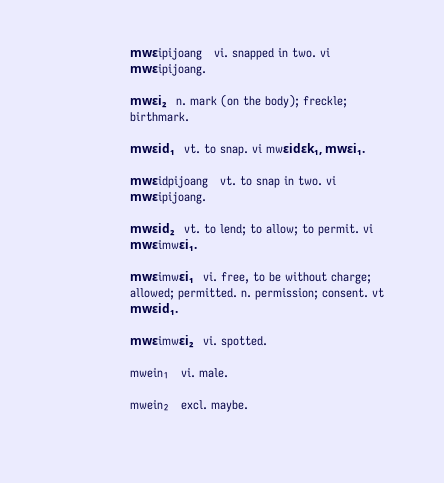mwεipijoang   vi. snapped in two. vi mwεipijoang.

mwεi₂   n. mark (on the body); freckle; birthmark.

mwεid₁   vt. to snap. vi mwεidεk₁, mwεi₁.

mwεidpijoang   vt. to snap in two. vi mwεipijoang.

mwεid₂   vt. to lend; to allow; to permit. vi mwεimwεi₁.

mwεimwεi₁   vi. free, to be without charge; allowed; permitted. n. permission; consent. vt mwεid₁.

mwεimwεi₂   vi. spotted.

mwein₁   vi. male.

mwein₂   excl. maybe.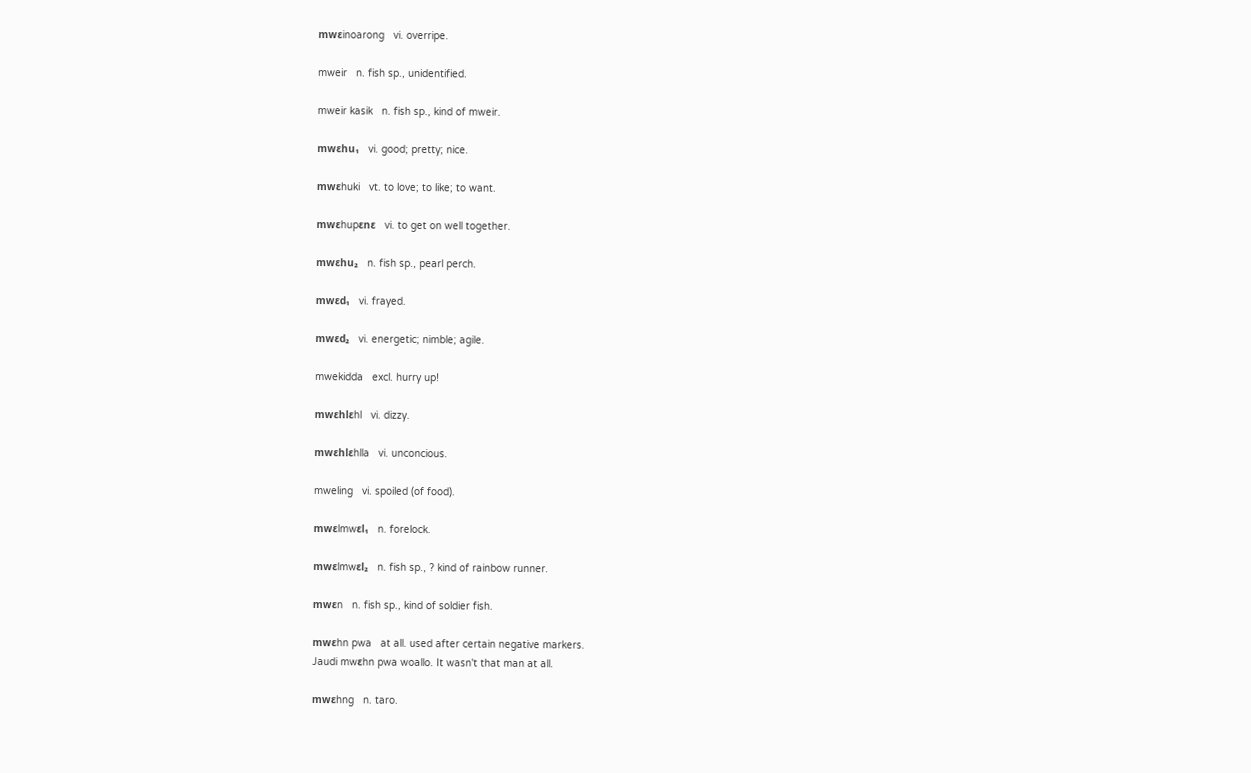mwεinoarong   vi. overripe.

mweir   n. fish sp., unidentified.

mweir kasik   n. fish sp., kind of mweir.

mwεhu₁   vi. good; pretty; nice.

mwεhuki   vt. to love; to like; to want.

mwεhupεnε   vi. to get on well together.

mwεhu₂   n. fish sp., pearl perch.

mwεd₁   vi. frayed.

mwεd₂   vi. energetic; nimble; agile.

mwekidda   excl. hurry up!

mwεhlεhl   vi. dizzy.

mwεhlεhlla   vi. unconcious.

mweling   vi. spoiled (of food).

mwεlmwεl₁   n. forelock.

mwεlmwεl₂   n. fish sp., ? kind of rainbow runner.

mwεn   n. fish sp., kind of soldier fish.

mwεhn pwa   at all. used after certain negative markers.
Jaudi mwεhn pwa woallo. It wasn't that man at all.

mwεhng   n. taro.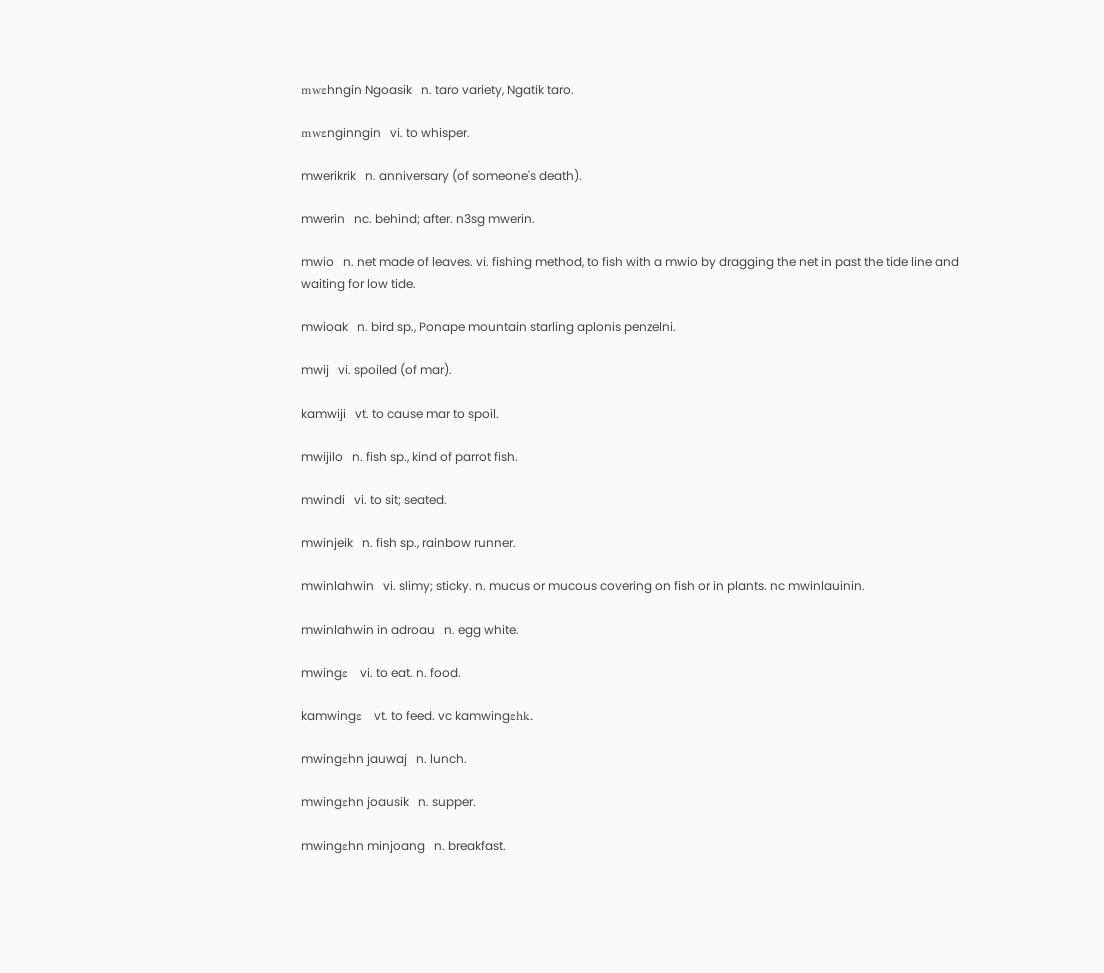mwεhngin Ngoasik   n. taro variety, Ngatik taro.

mwεnginngin   vi. to whisper.

mwerikrik   n. anniversary (of someone's death).

mwerin   nc. behind; after. n3sg mwerin.

mwio   n. net made of leaves. vi. fishing method, to fish with a mwio by dragging the net in past the tide line and waiting for low tide.

mwioak   n. bird sp., Ponape mountain starling aplonis penzelni.

mwij   vi. spoiled (of mar).

kamwiji   vt. to cause mar to spoil.

mwijilo   n. fish sp., kind of parrot fish.

mwindi   vi. to sit; seated.

mwinjeik   n. fish sp., rainbow runner.

mwinlahwin   vi. slimy; sticky. n. mucus or mucous covering on fish or in plants. nc mwinlauinin.

mwinlahwin in adroau   n. egg white.

mwingε   vi. to eat. n. food.

kamwingε   vt. to feed. vc kamwingεhk.

mwingεhn jauwaj   n. lunch.

mwingεhn joausik   n. supper.

mwingεhn minjoang   n. breakfast.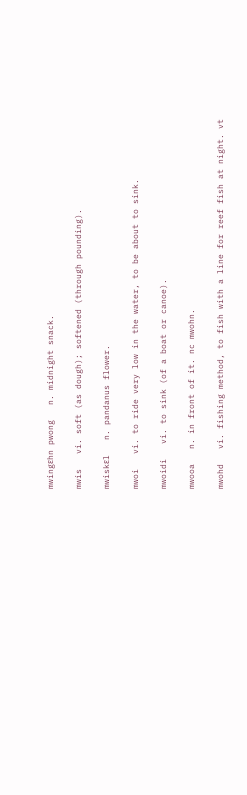mwingεhn pwong   n. midnight snack.

mwis   vi. soft (as dough); softened (through pounding).

mwiskεl   n. pandanus flower.

mwoi   vi. to ride very low in the water, to be about to sink.

mwoidi   vi. to sink (of a boat or canoe).

mwooa   n. in front of it. nc mwohn.

mwohd   vi. fishing method, to fish with a line for reef fish at night. vt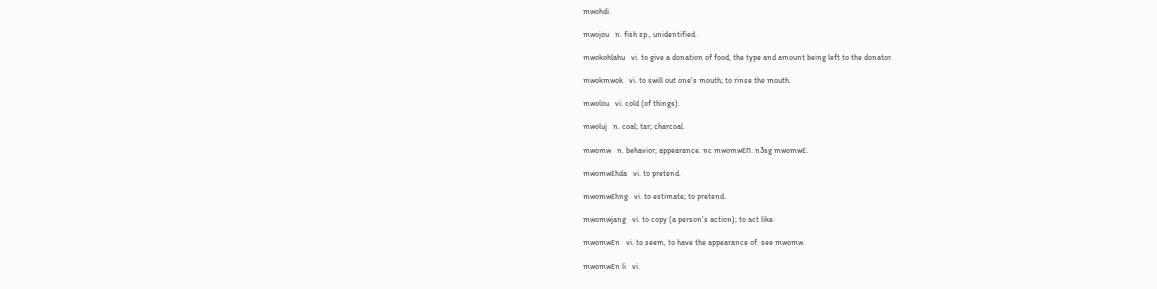mwohdi.

mwojou   n. fish sp., unidentified.

mwokohlahu   vi. to give a donation of food, the type and amount being left to the donator.

mwokmwok   vi. to swill out one's mouth; to rinse the mouth.

mwolou   vi. cold (of things).

mwoluj   n. coal; tar; charcoal.

mwomw   n. behavior; appearance. nc mwomwεn. n3sg mwomwε.

mwomwεhda   vi. to pretend.

mwomwεhng   vi. to estimate; to pretend.

mwomwjang   vi. to copy (a person's action); to act like.

mwomwεn   vi. to seem, to have the appearance of. see mwomw.

mwomwεn li   vi.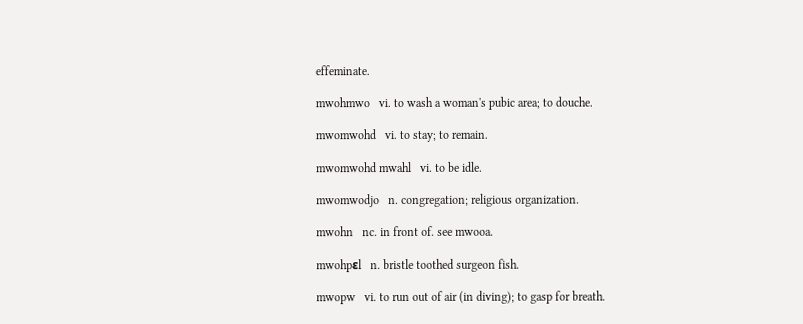effeminate.

mwohmwo   vi. to wash a woman's pubic area; to douche.

mwomwohd   vi. to stay; to remain.

mwomwohd mwahl   vi. to be idle.

mwomwodjo   n. congregation; religious organization.

mwohn   nc. in front of. see mwooa.

mwohpεl   n. bristle toothed surgeon fish.

mwopw   vi. to run out of air (in diving); to gasp for breath.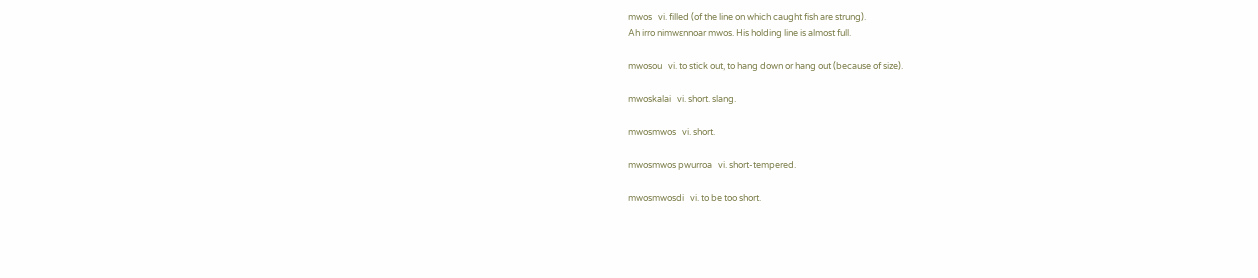mwos   vi. filled (of the line on which caught fish are strung).
Ah irro nimwεnnoar mwos. His holding line is almost full.

mwosou   vi. to stick out, to hang down or hang out (because of size).

mwoskalai   vi. short. slang.

mwosmwos   vi. short.

mwosmwos pwurroa   vi. short-tempered.

mwosmwosdi   vi. to be too short.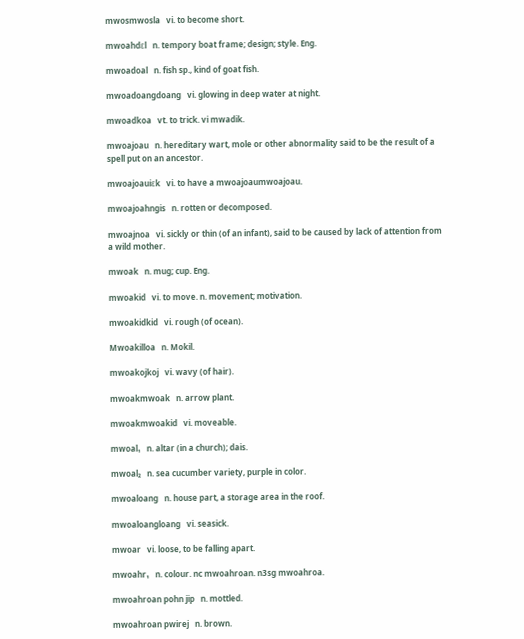mwosmwosla   vi. to become short.

mwoahdεl   n. tempory boat frame; design; style. Eng.

mwoadoal   n. fish sp., kind of goat fish.

mwoadoangdoang   vi. glowing in deep water at night.

mwoadkoa   vt. to trick. vi mwadik.

mwoajoau   n. hereditary wart, mole or other abnormality said to be the result of a spell put on an ancestor.

mwoajoauiεk   vi. to have a mwoajoaumwoajoau.

mwoajoahngis   n. rotten or decomposed.

mwoajnoa   vi. sickly or thin (of an infant), said to be caused by lack of attention from a wild mother.

mwoak   n. mug; cup. Eng.

mwoakid   vi. to move. n. movement; motivation.

mwoakidkid   vi. rough (of ocean).

Mwoakilloa   n. Mokil.

mwoakojkoj   vi. wavy (of hair).

mwoakmwoak   n. arrow plant.

mwoakmwoakid   vi. moveable.

mwoal₁   n. altar (in a church); dais.

mwoal₂   n. sea cucumber variety, purple in color.

mwoaloang   n. house part, a storage area in the roof.

mwoaloangloang   vi. seasick.

mwoar   vi. loose, to be falling apart.

mwoahr₁   n. colour. nc mwoahroan. n3sg mwoahroa.

mwoahroan pohn jip   n. mottled.

mwoahroan pwirej   n. brown.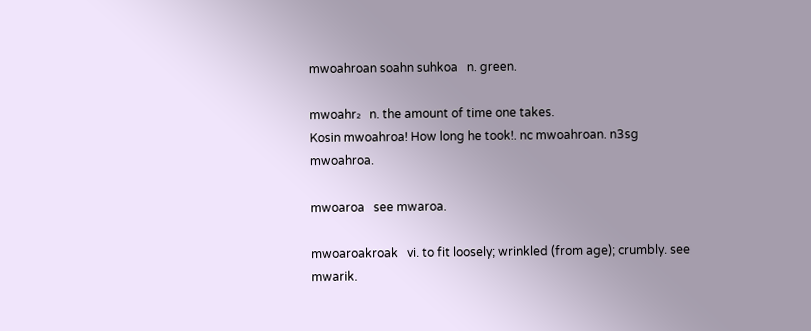mwoahroan soahn suhkoa   n. green.

mwoahr₂   n. the amount of time one takes.
Kosin mwoahroa! How long he took!. nc mwoahroan. n3sg mwoahroa.

mwoaroa   see mwaroa.

mwoaroakroak   vi. to fit loosely; wrinkled (from age); crumbly. see mwarik.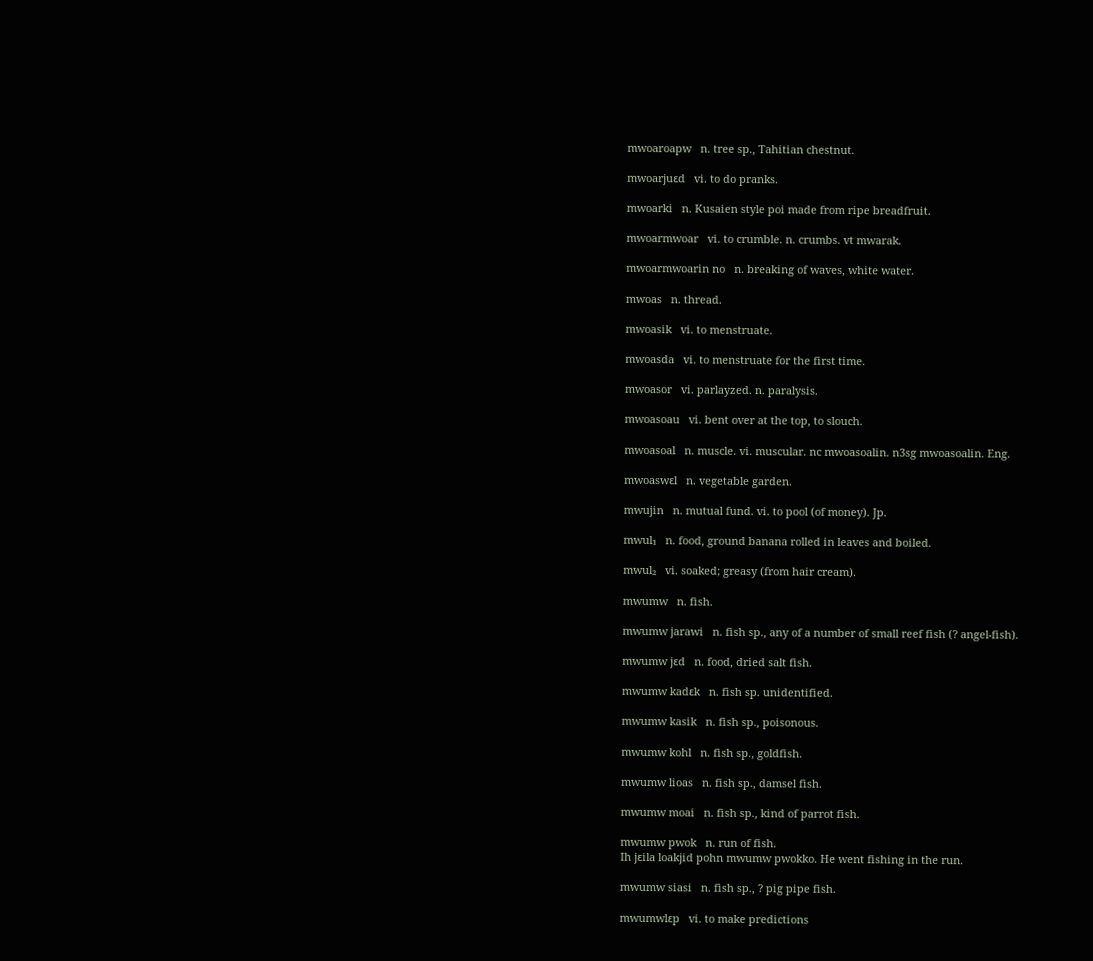mwoaroapw   n. tree sp., Tahitian chestnut.

mwoarjuεd   vi. to do pranks.

mwoarki   n. Kusaien style poi made from ripe breadfruit.

mwoarmwoar   vi. to crumble. n. crumbs. vt mwarak.

mwoarmwoarin no   n. breaking of waves, white water.

mwoas   n. thread.

mwoasik   vi. to menstruate.

mwoasda   vi. to menstruate for the first time.

mwoasor   vi. parlayzed. n. paralysis.

mwoasoau   vi. bent over at the top, to slouch.

mwoasoal   n. muscle. vi. muscular. nc mwoasoalin. n3sg mwoasoalin. Eng.

mwoaswεl   n. vegetable garden.

mwujin   n. mutual fund. vi. to pool (of money). Jp.

mwul₁   n. food, ground banana rolled in leaves and boiled.

mwul₂   vi. soaked; greasy (from hair cream).

mwumw   n. fish.

mwumw jarawi   n. fish sp., any of a number of small reef fish (? angel-fish).

mwumw jεd   n. food, dried salt fish.

mwumw kadεk   n. fish sp. unidentified.

mwumw kasik   n. fish sp., poisonous.

mwumw kohl   n. fish sp., goldfish.

mwumw lioas   n. fish sp., damsel fish.

mwumw moai   n. fish sp., kind of parrot fish.

mwumw pwok   n. run of fish.
Ih jεila loakjid pohn mwumw pwokko. He went fishing in the run.

mwumw siasi   n. fish sp., ? pig pipe fish.

mwumwlεp   vi. to make predictions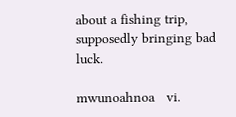about a fishing trip, supposedly bringing bad luck.

mwunoahnoa   vi.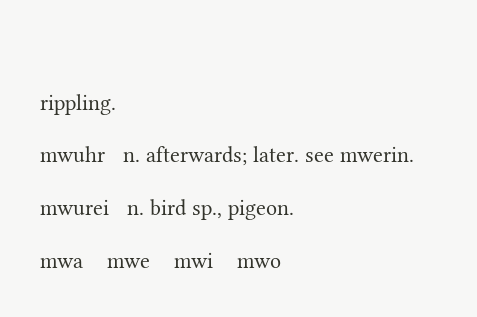rippling.

mwuhr   n. afterwards; later. see mwerin.

mwurei   n. bird sp., pigeon.

mwa    mwe    mwi    mwo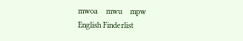mwoa    mwu    mpw
English Finderlist